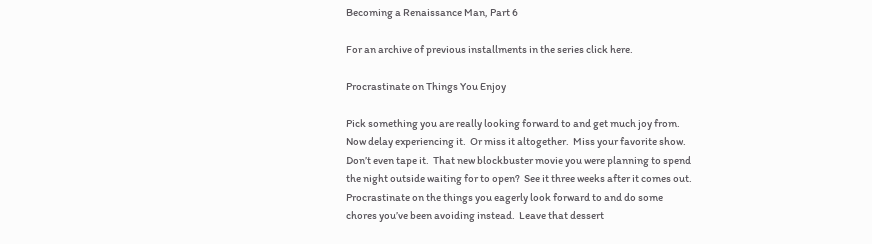Becoming a Renaissance Man, Part 6

For an archive of previous installments in the series click here.

Procrastinate on Things You Enjoy

Pick something you are really looking forward to and get much joy from.  Now delay experiencing it.  Or miss it altogether.  Miss your favorite show.  Don’t even tape it.  That new blockbuster movie you were planning to spend the night outside waiting for to open?  See it three weeks after it comes out.  Procrastinate on the things you eagerly look forward to and do some chores you’ve been avoiding instead.  Leave that dessert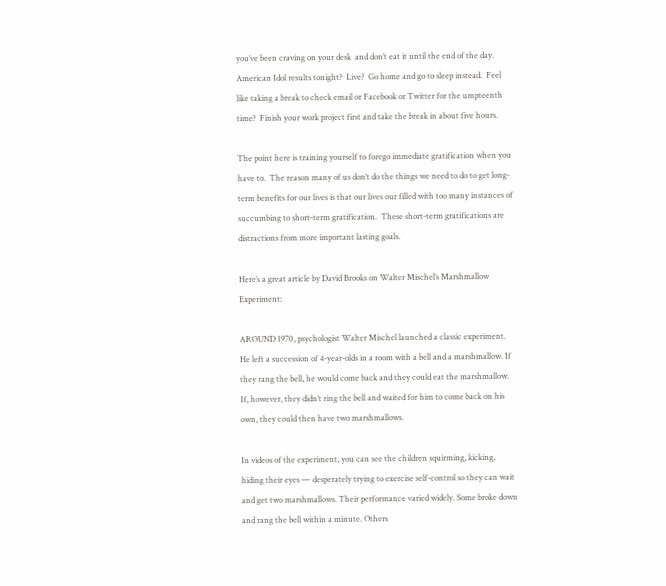you’ve been craving on your desk  and don’t eat it until the end of the day.  American Idol results tonight?  Live?  Go home and go to sleep instead.  Feel like taking a break to check email or Facebook or Twitter for the umpteenth time?  Finish your work project first and take the break in about five hours.

The point here is training yourself to forego immediate gratification when you have to.  The reason many of us don’t do the things we need to do to get long-term benefits for our lives is that our lives our filled with too many instances of succumbing to short-term gratification.  These short-term gratifications are distractions from more important lasting goals.

Here’s a great article by David Brooks on Walter Mischel’s Marshmallow Experiment:

AROUND 1970, psychologist Walter Mischel launched a classic experiment. He left a succession of 4-year-olds in a room with a bell and a marshmallow. If they rang the bell, he would come back and they could eat the marshmallow. If, however, they didn’t ring the bell and waited for him to come back on his own, they could then have two marshmallows.

In videos of the experiment, you can see the children squirming, kicking, hiding their eyes — desperately trying to exercise self-control so they can wait and get two marshmallows. Their performance varied widely. Some broke down and rang the bell within a minute. Others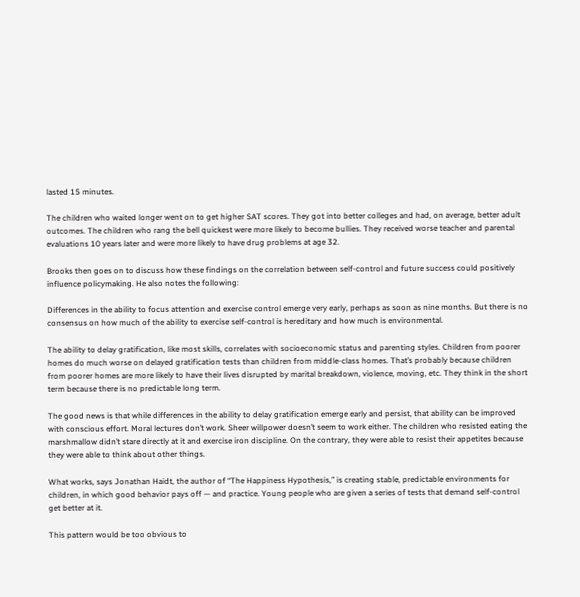lasted 15 minutes.

The children who waited longer went on to get higher SAT scores. They got into better colleges and had, on average, better adult outcomes. The children who rang the bell quickest were more likely to become bullies. They received worse teacher and parental evaluations 10 years later and were more likely to have drug problems at age 32.

Brooks then goes on to discuss how these findings on the correlation between self-control and future success could positively influence policymaking. He also notes the following:

Differences in the ability to focus attention and exercise control emerge very early, perhaps as soon as nine months. But there is no consensus on how much of the ability to exercise self-control is hereditary and how much is environmental.

The ability to delay gratification, like most skills, correlates with socioeconomic status and parenting styles. Children from poorer homes do much worse on delayed gratification tests than children from middle-class homes. That’s probably because children from poorer homes are more likely to have their lives disrupted by marital breakdown, violence, moving, etc. They think in the short term because there is no predictable long term.

The good news is that while differences in the ability to delay gratification emerge early and persist, that ability can be improved with conscious effort. Moral lectures don’t work. Sheer willpower doesn’t seem to work either. The children who resisted eating the marshmallow didn’t stare directly at it and exercise iron discipline. On the contrary, they were able to resist their appetites because they were able to think about other things.

What works, says Jonathan Haidt, the author of “The Happiness Hypothesis,” is creating stable, predictable environments for children, in which good behavior pays off — and practice. Young people who are given a series of tests that demand self-control get better at it.

This pattern would be too obvious to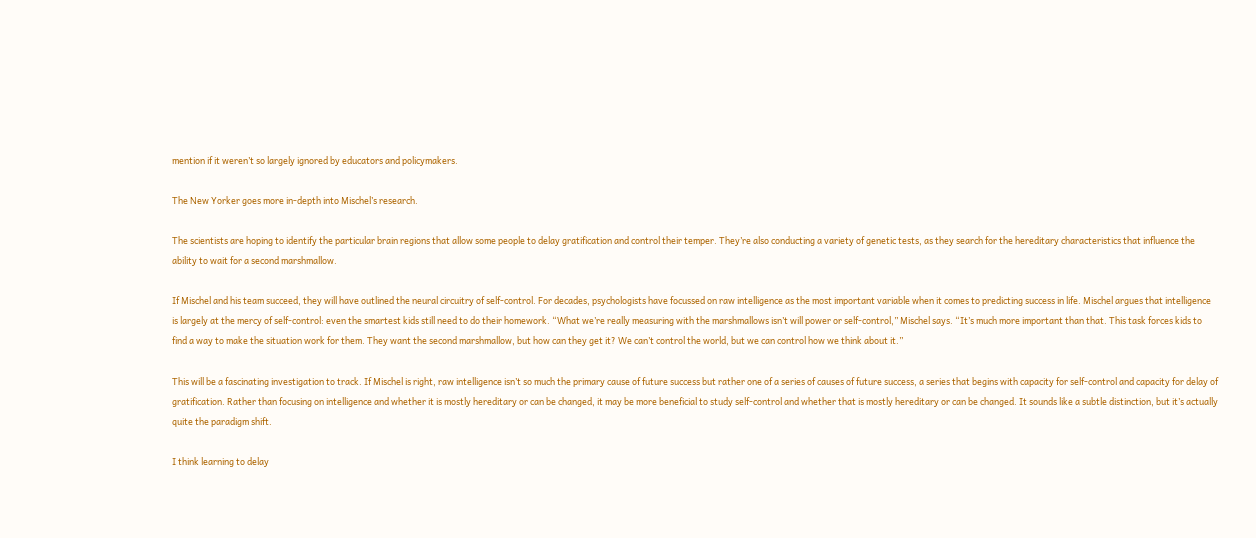mention if it weren’t so largely ignored by educators and policymakers.

The New Yorker goes more in-depth into Mischel’s research.

The scientists are hoping to identify the particular brain regions that allow some people to delay gratification and control their temper. They’re also conducting a variety of genetic tests, as they search for the hereditary characteristics that influence the ability to wait for a second marshmallow.

If Mischel and his team succeed, they will have outlined the neural circuitry of self-control. For decades, psychologists have focussed on raw intelligence as the most important variable when it comes to predicting success in life. Mischel argues that intelligence is largely at the mercy of self-control: even the smartest kids still need to do their homework. “What we’re really measuring with the marshmallows isn’t will power or self-control,” Mischel says. “It’s much more important than that. This task forces kids to find a way to make the situation work for them. They want the second marshmallow, but how can they get it? We can’t control the world, but we can control how we think about it.”

This will be a fascinating investigation to track. If Mischel is right, raw intelligence isn’t so much the primary cause of future success but rather one of a series of causes of future success, a series that begins with capacity for self-control and capacity for delay of gratification. Rather than focusing on intelligence and whether it is mostly hereditary or can be changed, it may be more beneficial to study self-control and whether that is mostly hereditary or can be changed. It sounds like a subtle distinction, but it’s actually quite the paradigm shift.

I think learning to delay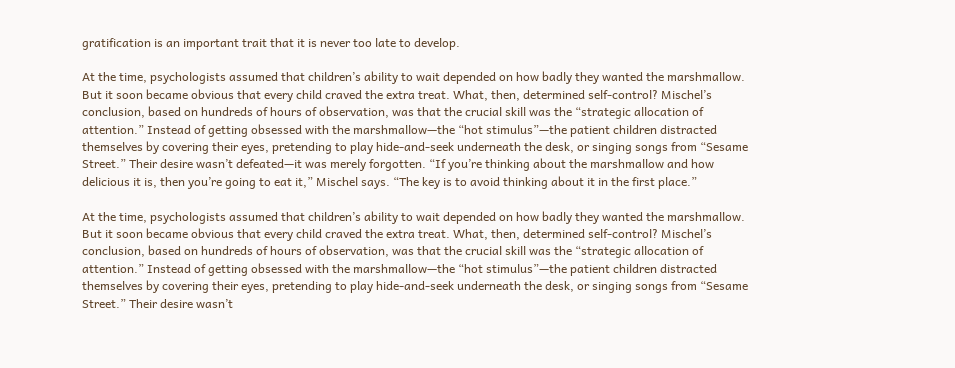gratification is an important trait that it is never too late to develop.

At the time, psychologists assumed that children’s ability to wait depended on how badly they wanted the marshmallow. But it soon became obvious that every child craved the extra treat. What, then, determined self-control? Mischel’s conclusion, based on hundreds of hours of observation, was that the crucial skill was the “strategic allocation of attention.” Instead of getting obsessed with the marshmallow—the “hot stimulus”—the patient children distracted themselves by covering their eyes, pretending to play hide-and-seek underneath the desk, or singing songs from “Sesame Street.” Their desire wasn’t defeated—it was merely forgotten. “If you’re thinking about the marshmallow and how delicious it is, then you’re going to eat it,” Mischel says. “The key is to avoid thinking about it in the first place.”

At the time, psychologists assumed that children’s ability to wait depended on how badly they wanted the marshmallow. But it soon became obvious that every child craved the extra treat. What, then, determined self-control? Mischel’s conclusion, based on hundreds of hours of observation, was that the crucial skill was the “strategic allocation of attention.” Instead of getting obsessed with the marshmallow—the “hot stimulus”—the patient children distracted themselves by covering their eyes, pretending to play hide-and-seek underneath the desk, or singing songs from “Sesame Street.” Their desire wasn’t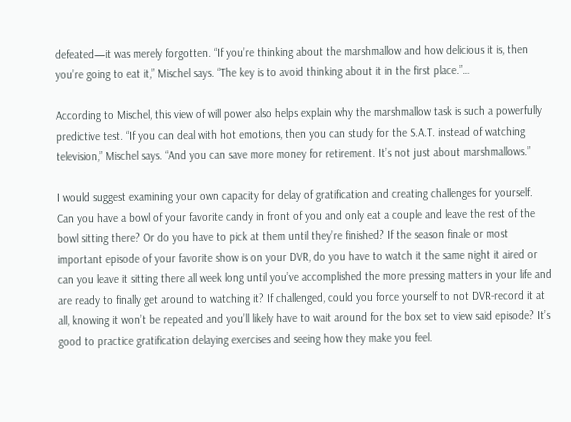defeated—it was merely forgotten. “If you’re thinking about the marshmallow and how delicious it is, then you’re going to eat it,” Mischel says. “The key is to avoid thinking about it in the first place.”…

According to Mischel, this view of will power also helps explain why the marshmallow task is such a powerfully predictive test. “If you can deal with hot emotions, then you can study for the S.A.T. instead of watching television,” Mischel says. “And you can save more money for retirement. It’s not just about marshmallows.”

I would suggest examining your own capacity for delay of gratification and creating challenges for yourself. Can you have a bowl of your favorite candy in front of you and only eat a couple and leave the rest of the bowl sitting there? Or do you have to pick at them until they’re finished? If the season finale or most important episode of your favorite show is on your DVR, do you have to watch it the same night it aired or can you leave it sitting there all week long until you’ve accomplished the more pressing matters in your life and are ready to finally get around to watching it? If challenged, could you force yourself to not DVR-record it at all, knowing it won’t be repeated and you’ll likely have to wait around for the box set to view said episode? It’s good to practice gratification delaying exercises and seeing how they make you feel.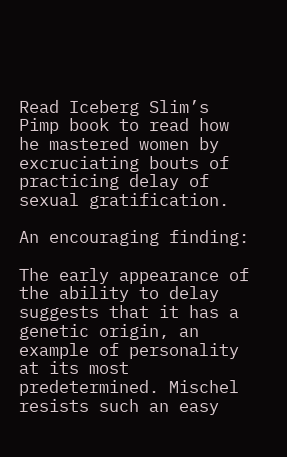Read Iceberg Slim’s Pimp book to read how he mastered women by excruciating bouts of practicing delay of sexual gratification.

An encouraging finding:

The early appearance of the ability to delay suggests that it has a genetic origin, an example of personality at its most predetermined. Mischel resists such an easy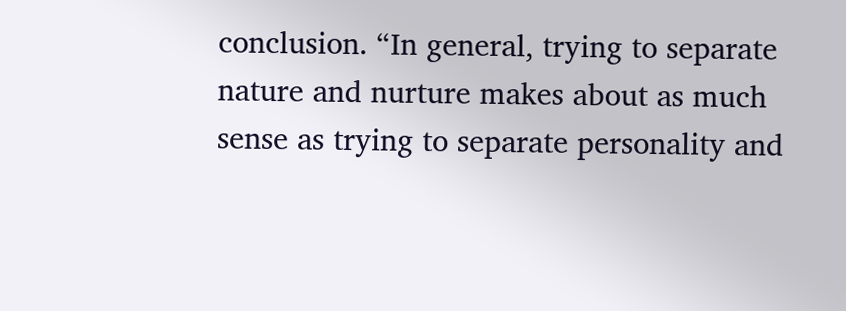conclusion. “In general, trying to separate nature and nurture makes about as much sense as trying to separate personality and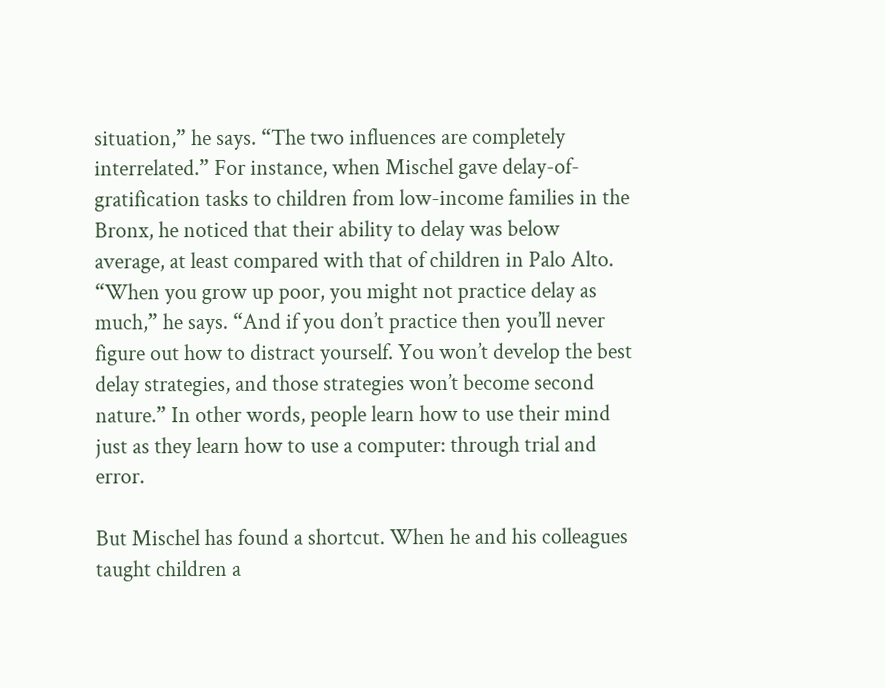situation,” he says. “The two influences are completely interrelated.” For instance, when Mischel gave delay-of-gratification tasks to children from low-income families in the Bronx, he noticed that their ability to delay was below average, at least compared with that of children in Palo Alto. “When you grow up poor, you might not practice delay as much,” he says. “And if you don’t practice then you’ll never figure out how to distract yourself. You won’t develop the best delay strategies, and those strategies won’t become second nature.” In other words, people learn how to use their mind just as they learn how to use a computer: through trial and error.

But Mischel has found a shortcut. When he and his colleagues taught children a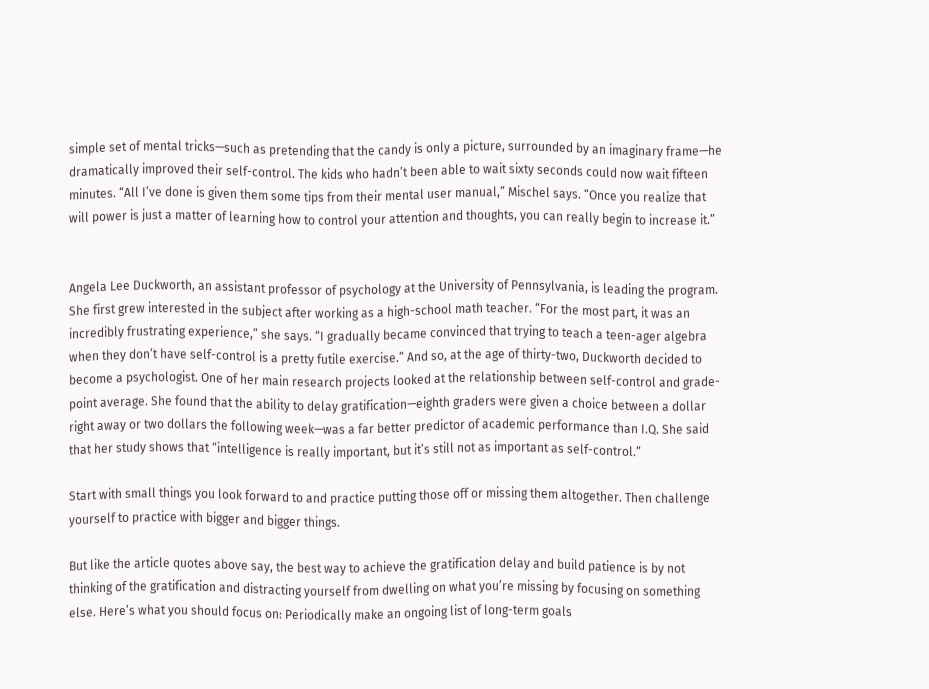simple set of mental tricks—such as pretending that the candy is only a picture, surrounded by an imaginary frame—he dramatically improved their self-control. The kids who hadn’t been able to wait sixty seconds could now wait fifteen minutes. “All I’ve done is given them some tips from their mental user manual,” Mischel says. “Once you realize that will power is just a matter of learning how to control your attention and thoughts, you can really begin to increase it.”


Angela Lee Duckworth, an assistant professor of psychology at the University of Pennsylvania, is leading the program. She first grew interested in the subject after working as a high-school math teacher. “For the most part, it was an incredibly frustrating experience,” she says. “I gradually became convinced that trying to teach a teen-ager algebra when they don’t have self-control is a pretty futile exercise.” And so, at the age of thirty-two, Duckworth decided to become a psychologist. One of her main research projects looked at the relationship between self-control and grade-point average. She found that the ability to delay gratification—eighth graders were given a choice between a dollar right away or two dollars the following week—was a far better predictor of academic performance than I.Q. She said that her study shows that “intelligence is really important, but it’s still not as important as self-control.”

Start with small things you look forward to and practice putting those off or missing them altogether. Then challenge yourself to practice with bigger and bigger things.

But like the article quotes above say, the best way to achieve the gratification delay and build patience is by not thinking of the gratification and distracting yourself from dwelling on what you’re missing by focusing on something else. Here’s what you should focus on: Periodically make an ongoing list of long-term goals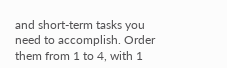and short-term tasks you need to accomplish. Order them from 1 to 4, with 1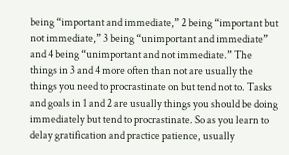being “important and immediate,” 2 being “important but not immediate,” 3 being “unimportant and immediate” and 4 being “unimportant and not immediate.” The things in 3 and 4 more often than not are usually the things you need to procrastinate on but tend not to. Tasks and goals in 1 and 2 are usually things you should be doing immediately but tend to procrastinate. So as you learn to delay gratification and practice patience, usually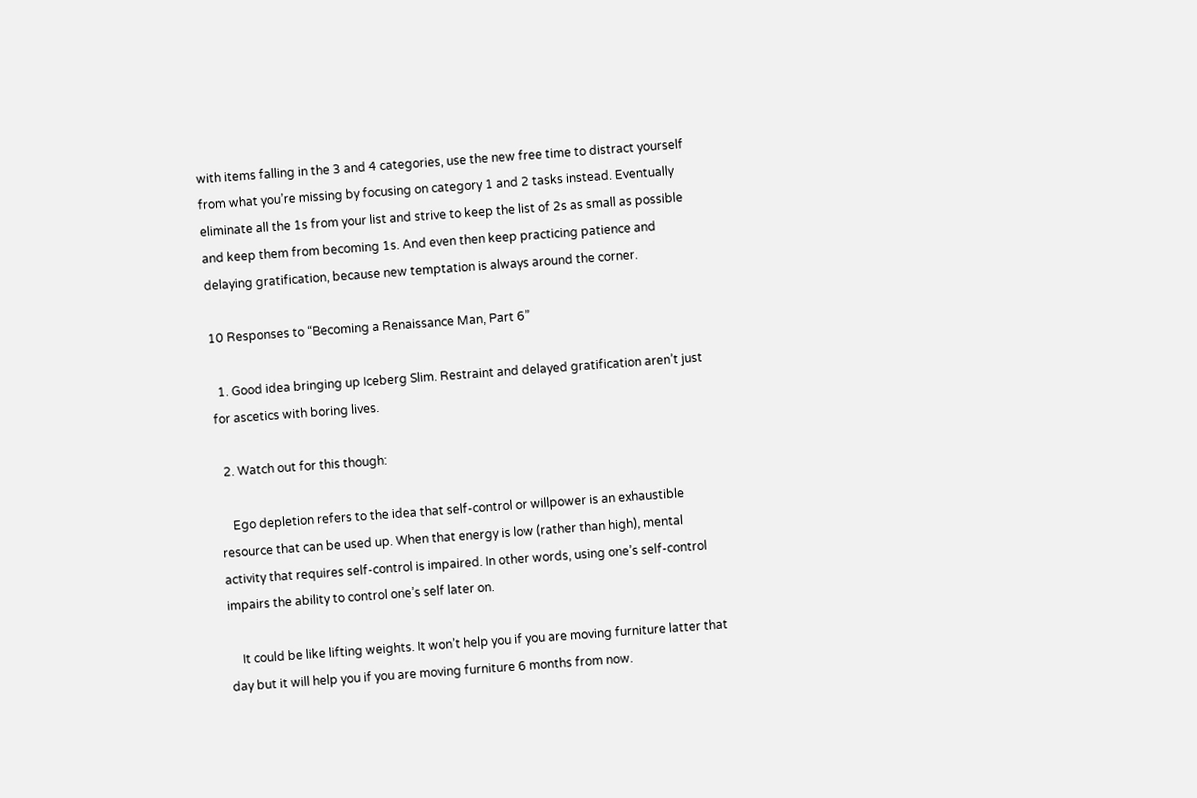with items falling in the 3 and 4 categories, use the new free time to distract yourself from what you’re missing by focusing on category 1 and 2 tasks instead. Eventually eliminate all the 1s from your list and strive to keep the list of 2s as small as possible and keep them from becoming 1s. And even then keep practicing patience and delaying gratification, because new temptation is always around the corner.

10 Responses to “Becoming a Renaissance Man, Part 6”

  1. Good idea bringing up Iceberg Slim. Restraint and delayed gratification aren’t just for ascetics with boring lives.

  2. Watch out for this though:

    Ego depletion refers to the idea that self-control or willpower is an exhaustible resource that can be used up. When that energy is low (rather than high), mental activity that requires self-control is impaired. In other words, using one’s self-control impairs the ability to control one’s self later on.

    It could be like lifting weights. It won’t help you if you are moving furniture latter that day but it will help you if you are moving furniture 6 months from now.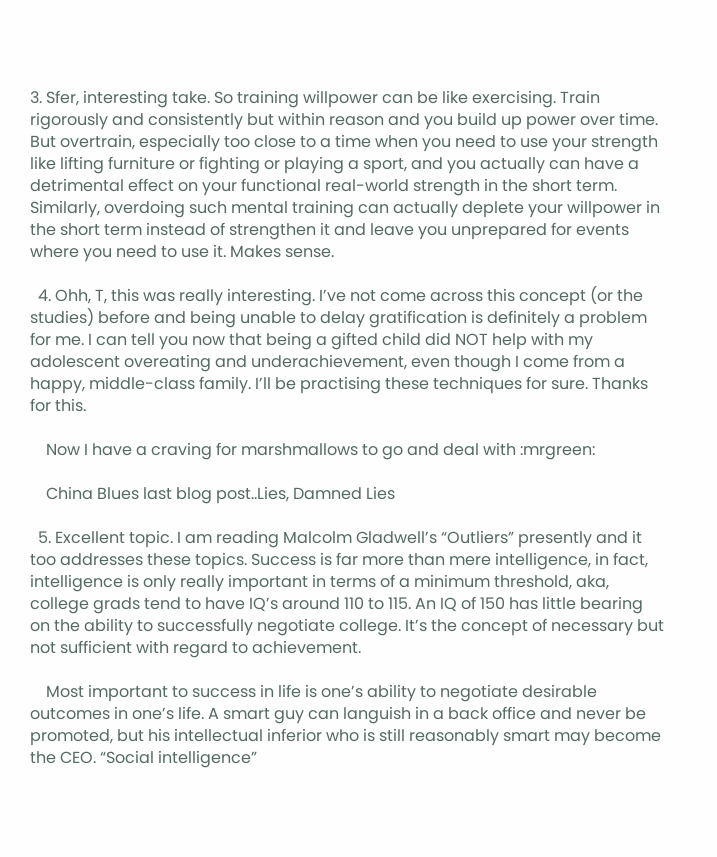3. Sfer, interesting take. So training willpower can be like exercising. Train rigorously and consistently but within reason and you build up power over time. But overtrain, especially too close to a time when you need to use your strength like lifting furniture or fighting or playing a sport, and you actually can have a detrimental effect on your functional real-world strength in the short term. Similarly, overdoing such mental training can actually deplete your willpower in the short term instead of strengthen it and leave you unprepared for events where you need to use it. Makes sense.

  4. Ohh, T, this was really interesting. I’ve not come across this concept (or the studies) before and being unable to delay gratification is definitely a problem for me. I can tell you now that being a gifted child did NOT help with my adolescent overeating and underachievement, even though I come from a happy, middle-class family. I’ll be practising these techniques for sure. Thanks for this.

    Now I have a craving for marshmallows to go and deal with :mrgreen:

    China Blues last blog post..Lies, Damned Lies

  5. Excellent topic. I am reading Malcolm Gladwell’s “Outliers” presently and it too addresses these topics. Success is far more than mere intelligence, in fact, intelligence is only really important in terms of a minimum threshold, aka, college grads tend to have IQ’s around 110 to 115. An IQ of 150 has little bearing on the ability to successfully negotiate college. It’s the concept of necessary but not sufficient with regard to achievement.

    Most important to success in life is one’s ability to negotiate desirable outcomes in one’s life. A smart guy can languish in a back office and never be promoted, but his intellectual inferior who is still reasonably smart may become the CEO. “Social intelligence”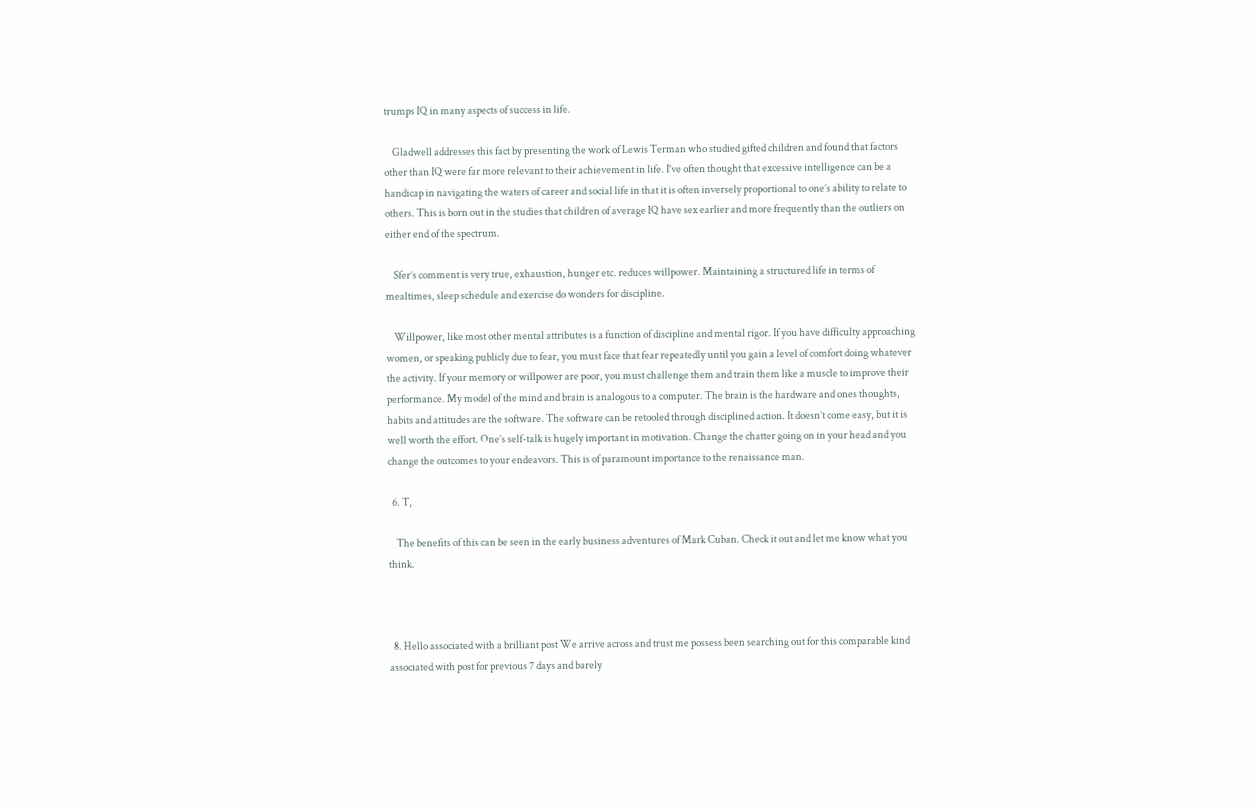trumps IQ in many aspects of success in life.

    Gladwell addresses this fact by presenting the work of Lewis Terman who studied gifted children and found that factors other than IQ were far more relevant to their achievement in life. I’ve often thought that excessive intelligence can be a handicap in navigating the waters of career and social life in that it is often inversely proportional to one’s ability to relate to others. This is born out in the studies that children of average IQ have sex earlier and more frequently than the outliers on either end of the spectrum.

    Sfer’s comment is very true, exhaustion, hunger etc. reduces willpower. Maintaining a structured life in terms of mealtimes, sleep schedule and exercise do wonders for discipline.

    Willpower, like most other mental attributes is a function of discipline and mental rigor. If you have difficulty approaching women, or speaking publicly due to fear, you must face that fear repeatedly until you gain a level of comfort doing whatever the activity. If your memory or willpower are poor, you must challenge them and train them like a muscle to improve their performance. My model of the mind and brain is analogous to a computer. The brain is the hardware and ones thoughts, habits and attitudes are the software. The software can be retooled through disciplined action. It doesn’t come easy, but it is well worth the effort. One’s self-talk is hugely important in motivation. Change the chatter going on in your head and you change the outcomes to your endeavors. This is of paramount importance to the renaissance man.

  6. T,

    The benefits of this can be seen in the early business adventures of Mark Cuban. Check it out and let me know what you think.



  8. Hello associated with a brilliant post We arrive across and trust me possess been searching out for this comparable kind associated with post for previous 7 days and barely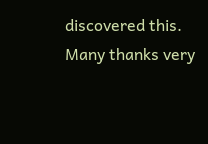discovered this. Many thanks very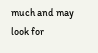much and may look for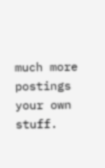much more postings your own stuff.